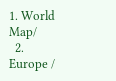1. World Map/
  2. Europe /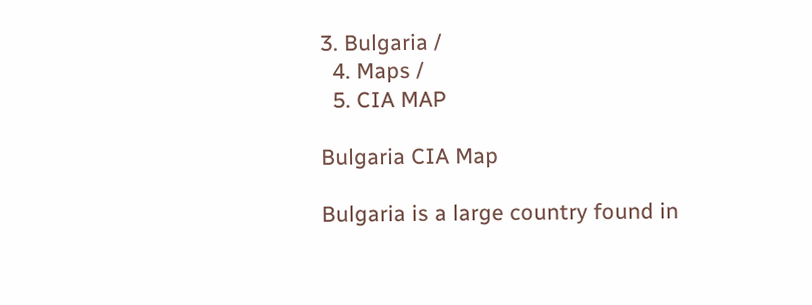3. Bulgaria /
  4. Maps /
  5. CIA MAP

Bulgaria CIA Map

Bulgaria is a large country found in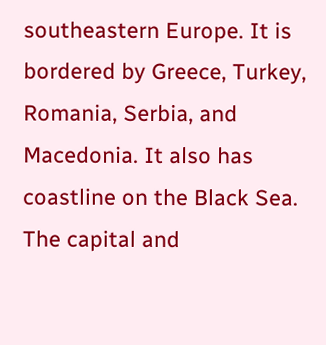southeastern Europe. It is bordered by Greece, Turkey, Romania, Serbia, and Macedonia. It also has coastline on the Black Sea. The capital and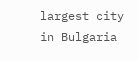largest city in Bulgaria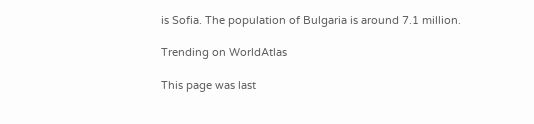is Sofia. The population of Bulgaria is around 7.1 million.

Trending on WorldAtlas

This page was last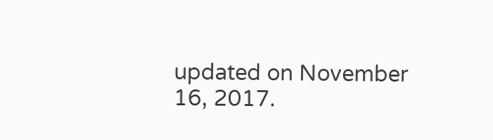updated on November 16, 2017.